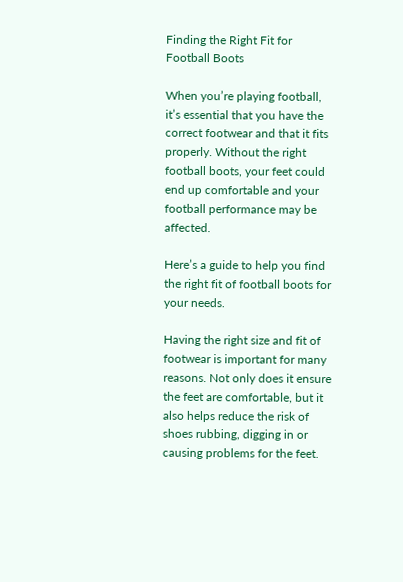Finding the Right Fit for Football Boots

When you’re playing football, it’s essential that you have the correct footwear and that it fits properly. Without the right football boots, your feet could end up comfortable and your football performance may be affected.

Here’s a guide to help you find the right fit of football boots for your needs.

Having the right size and fit of footwear is important for many reasons. Not only does it ensure the feet are comfortable, but it also helps reduce the risk of shoes rubbing, digging in or causing problems for the feet.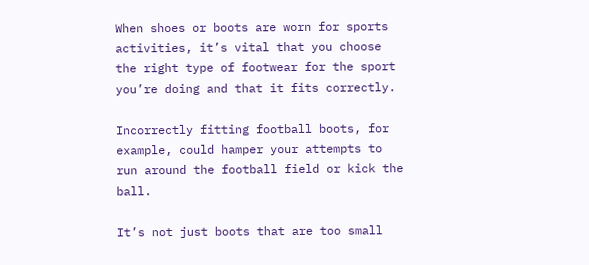When shoes or boots are worn for sports activities, it’s vital that you choose the right type of footwear for the sport you’re doing and that it fits correctly.

Incorrectly fitting football boots, for example, could hamper your attempts to run around the football field or kick the ball.

It’s not just boots that are too small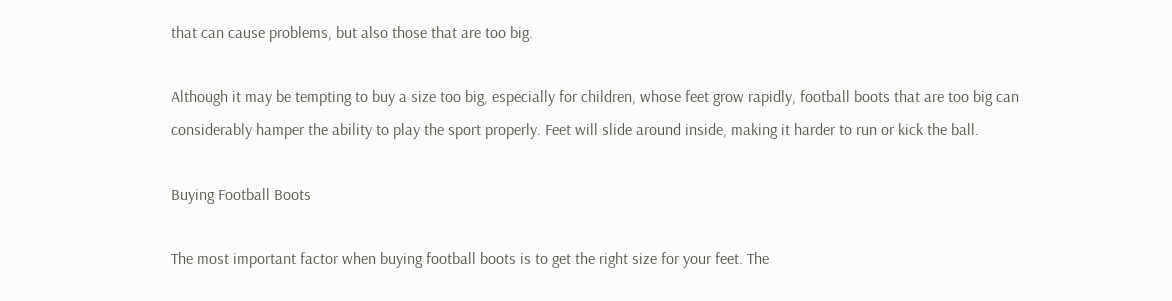that can cause problems, but also those that are too big.

Although it may be tempting to buy a size too big, especially for children, whose feet grow rapidly, football boots that are too big can considerably hamper the ability to play the sport properly. Feet will slide around inside, making it harder to run or kick the ball.

Buying Football Boots

The most important factor when buying football boots is to get the right size for your feet. The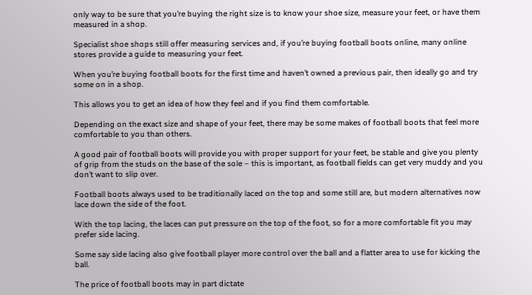only way to be sure that you’re buying the right size is to know your shoe size, measure your feet, or have them measured in a shop.

Specialist shoe shops still offer measuring services and, if you’re buying football boots online, many online stores provide a guide to measuring your feet.

When you’re buying football boots for the first time and haven’t owned a previous pair, then ideally go and try some on in a shop.

This allows you to get an idea of how they feel and if you find them comfortable.

Depending on the exact size and shape of your feet, there may be some makes of football boots that feel more comfortable to you than others.

A good pair of football boots will provide you with proper support for your feet, be stable and give you plenty of grip from the studs on the base of the sole – this is important, as football fields can get very muddy and you don’t want to slip over.

Football boots always used to be traditionally laced on the top and some still are, but modern alternatives now lace down the side of the foot.

With the top lacing, the laces can put pressure on the top of the foot, so for a more comfortable fit you may prefer side lacing.

Some say side lacing also give football player more control over the ball and a flatter area to use for kicking the ball.

The price of football boots may in part dictate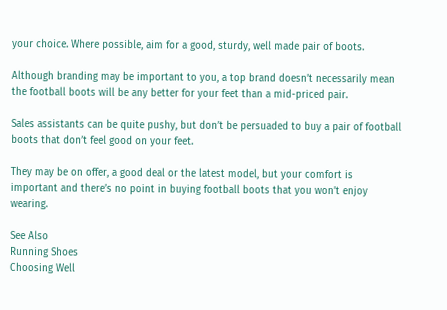your choice. Where possible, aim for a good, sturdy, well made pair of boots.

Although branding may be important to you, a top brand doesn’t necessarily mean the football boots will be any better for your feet than a mid-priced pair.

Sales assistants can be quite pushy, but don’t be persuaded to buy a pair of football boots that don’t feel good on your feet.

They may be on offer, a good deal or the latest model, but your comfort is important and there’s no point in buying football boots that you won’t enjoy wearing.

See Also
Running Shoes
Choosing Well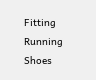Fitting Running Shoes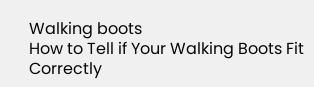Walking boots
How to Tell if Your Walking Boots Fit Correctly